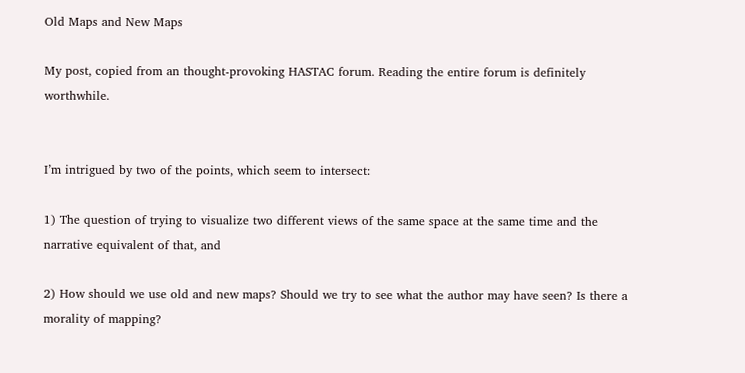Old Maps and New Maps

My post, copied from an thought-provoking HASTAC forum. Reading the entire forum is definitely worthwhile.


I’m intrigued by two of the points, which seem to intersect:

1) The question of trying to visualize two different views of the same space at the same time and the narrative equivalent of that, and

2) How should we use old and new maps? Should we try to see what the author may have seen? Is there a morality of mapping?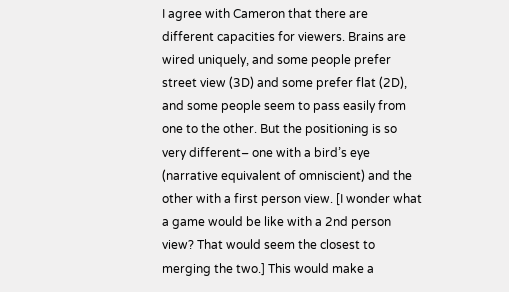I agree with Cameron that there are different capacities for viewers. Brains are wired uniquely, and some people prefer street view (3D) and some prefer flat (2D), and some people seem to pass easily from one to the other. But the positioning is so very different– one with a bird’s eye (narrative equivalent of omniscient) and the other with a first person view. [I wonder what a game would be like with a 2nd person view? That would seem the closest to merging the two.] This would make a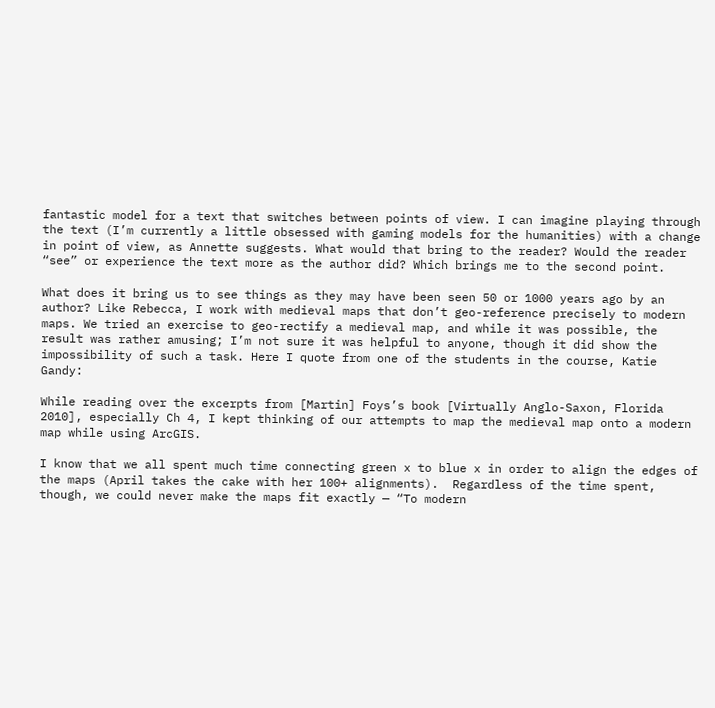fantastic model for a text that switches between points of view. I can imagine playing through the text (I’m currently a little obsessed with gaming models for the humanities) with a change in point of view, as Annette suggests. What would that bring to the reader? Would the reader “see” or experience the text more as the author did? Which brings me to the second point.

What does it bring us to see things as they may have been seen 50 or 1000 years ago by an author? Like Rebecca, I work with medieval maps that don’t geo-reference precisely to modern maps. We tried an exercise to geo-rectify a medieval map, and while it was possible, the result was rather amusing; I’m not sure it was helpful to anyone, though it did show the impossibility of such a task. Here I quote from one of the students in the course, Katie Gandy:

While reading over the excerpts from [Martin] Foys’s book [Virtually Anglo-Saxon, Florida 2010], especially Ch 4, I kept thinking of our attempts to map the medieval map onto a modern map while using ArcGIS.

I know that we all spent much time connecting green x to blue x in order to align the edges of the maps (April takes the cake with her 100+ alignments).  Regardless of the time spent, though, we could never make the maps fit exactly — “To modern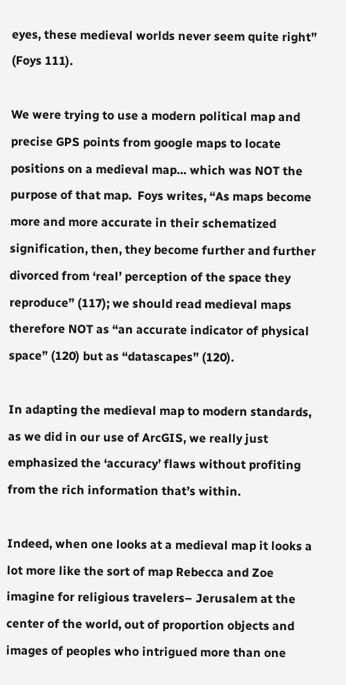eyes, these medieval worlds never seem quite right” (Foys 111).

We were trying to use a modern political map and precise GPS points from google maps to locate positions on a medieval map… which was NOT the purpose of that map.  Foys writes, “As maps become more and more accurate in their schematized signification, then, they become further and further divorced from ‘real’ perception of the space they reproduce” (117); we should read medieval maps therefore NOT as “an accurate indicator of physical space” (120) but as “datascapes” (120).

In adapting the medieval map to modern standards, as we did in our use of ArcGIS, we really just emphasized the ‘accuracy’ flaws without profiting from the rich information that’s within.

Indeed, when one looks at a medieval map it looks a lot more like the sort of map Rebecca and Zoe imagine for religious travelers– Jerusalem at the center of the world, out of proportion objects and images of peoples who intrigued more than one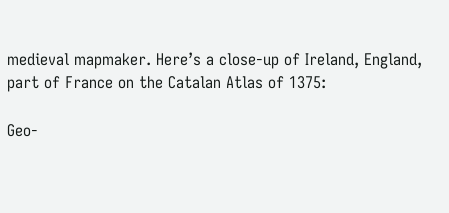medieval mapmaker. Here’s a close-up of Ireland, England, part of France on the Catalan Atlas of 1375:

Geo-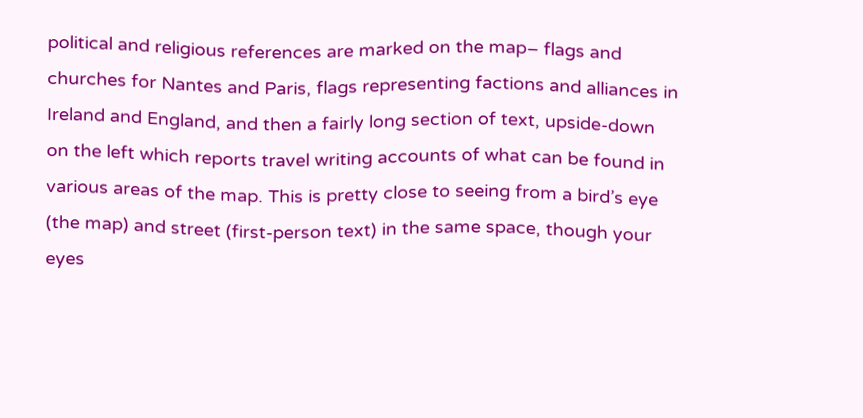political and religious references are marked on the map– flags and churches for Nantes and Paris, flags representing factions and alliances in Ireland and England, and then a fairly long section of text, upside-down on the left which reports travel writing accounts of what can be found in various areas of the map. This is pretty close to seeing from a bird’s eye (the map) and street (first-person text) in the same space, though your eyes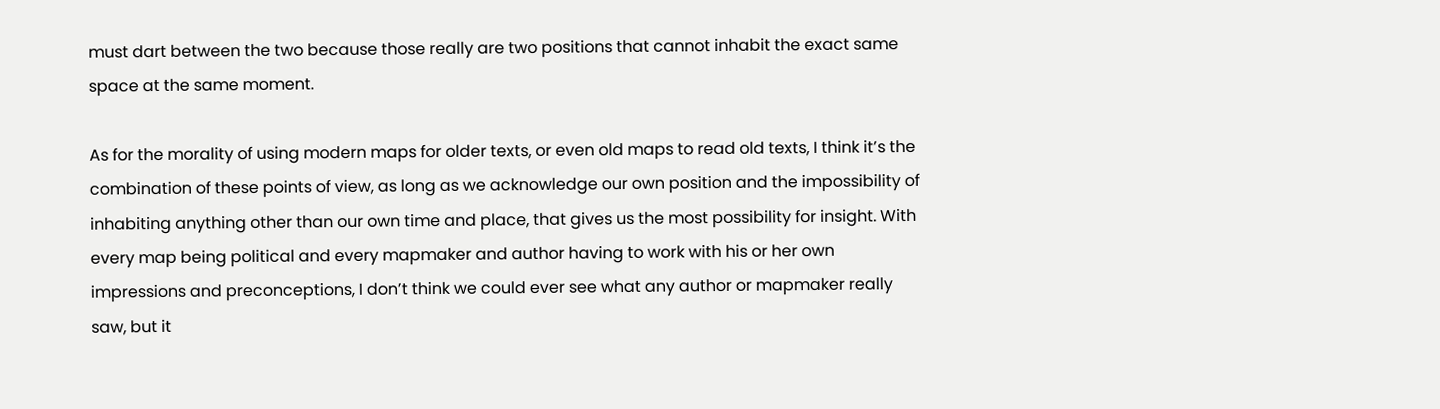must dart between the two because those really are two positions that cannot inhabit the exact same space at the same moment.

As for the morality of using modern maps for older texts, or even old maps to read old texts, I think it’s the combination of these points of view, as long as we acknowledge our own position and the impossibility of inhabiting anything other than our own time and place, that gives us the most possibility for insight. With every map being political and every mapmaker and author having to work with his or her own impressions and preconceptions, I don’t think we could ever see what any author or mapmaker really saw, but it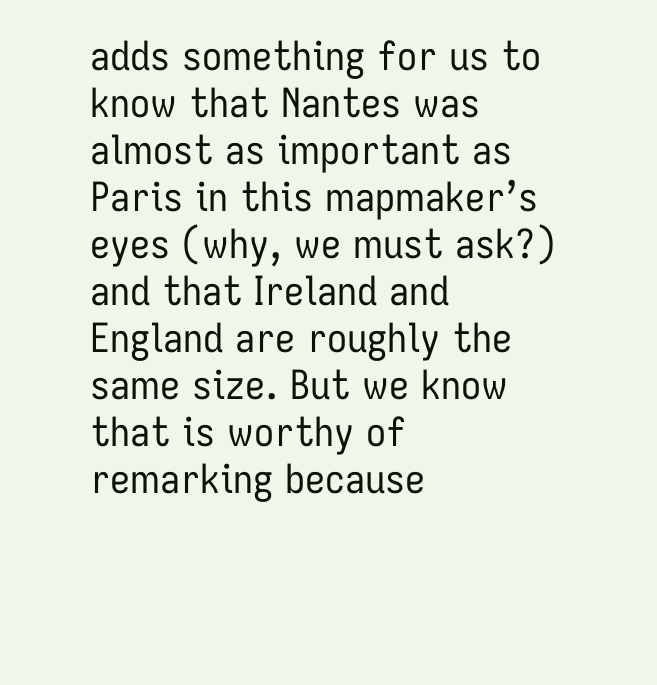adds something for us to know that Nantes was almost as important as Paris in this mapmaker’s eyes (why, we must ask?) and that Ireland and England are roughly the same size. But we know that is worthy of remarking because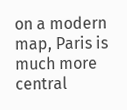on a modern map, Paris is much more central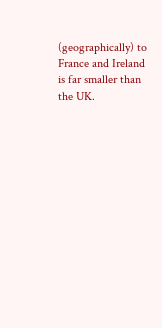(geographically) to France and Ireland is far smaller than the UK.